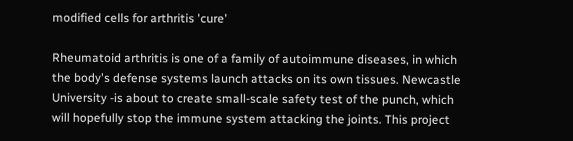modified cells for arthritis 'cure'

Rheumatoid arthritis is one of a family of autoimmune diseases, in which the body's defense systems launch attacks on its own tissues. Newcastle University -is about to create small-scale safety test of the punch, which will hopefully stop the immune system attacking the joints. This project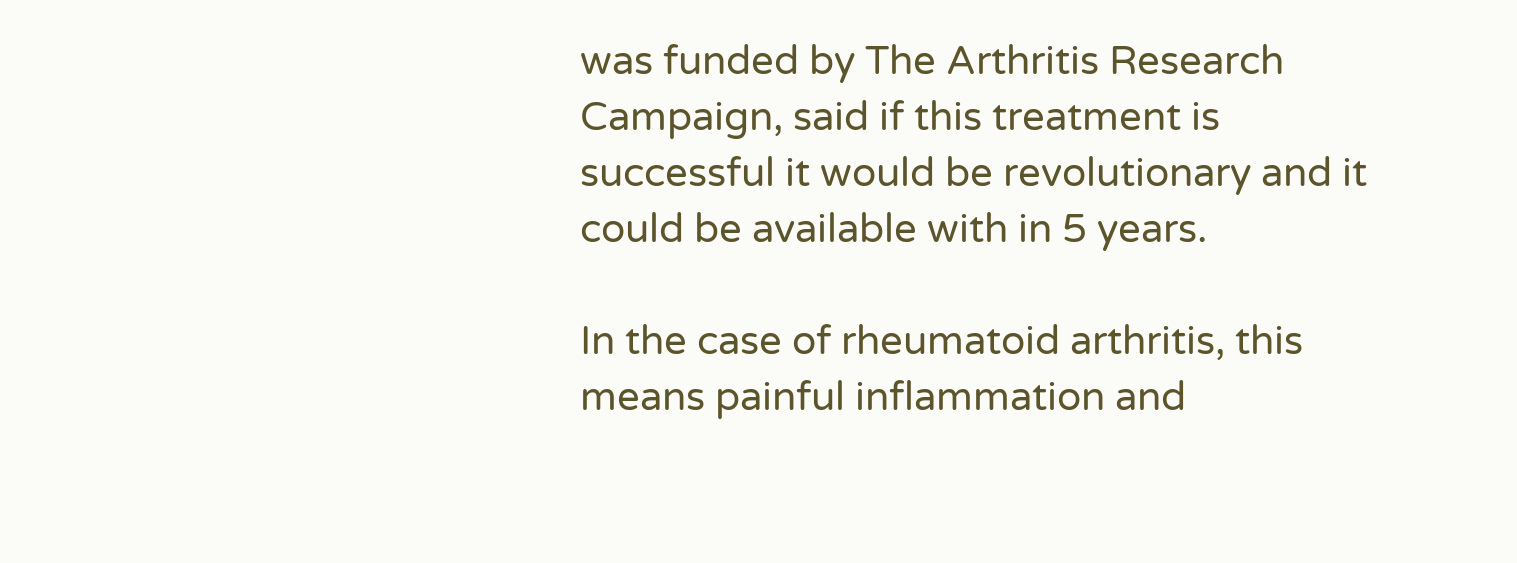was funded by The Arthritis Research Campaign, said if this treatment is successful it would be revolutionary and it could be available with in 5 years.

In the case of rheumatoid arthritis, this means painful inflammation and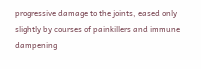progressive damage to the joints, eased only slightly by courses of painkillers and immune dampening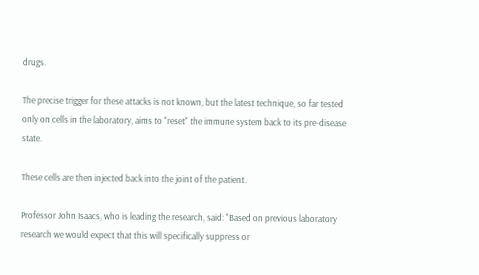drugs.

The precise trigger for these attacks is not known, but the latest technique, so far tested only on cells in the laboratory, aims to "reset" the immune system back to its pre-disease state.

These cells are then injected back into the joint of the patient.

Professor John Isaacs, who is leading the research, said: "Based on previous laboratory research we would expect that this will specifically suppress or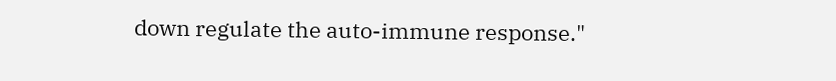down regulate the auto-immune response."